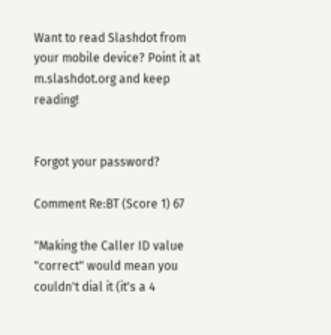Want to read Slashdot from your mobile device? Point it at m.slashdot.org and keep reading!


Forgot your password?

Comment Re:BT (Score 1) 67

"Making the Caller ID value "correct" would mean you couldn't dial it (it's a 4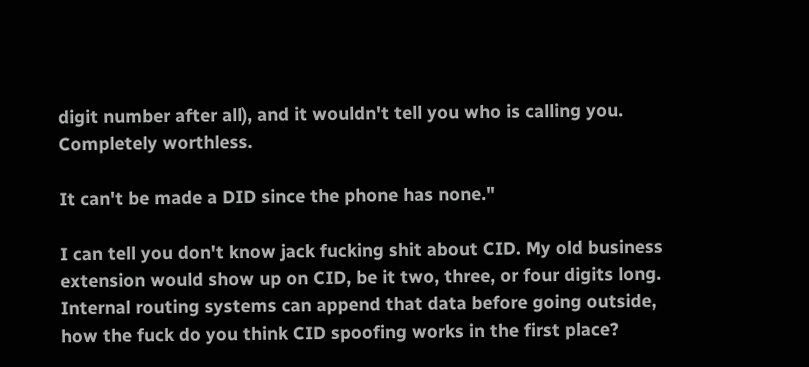digit number after all), and it wouldn't tell you who is calling you. Completely worthless.

It can't be made a DID since the phone has none."

I can tell you don't know jack fucking shit about CID. My old business extension would show up on CID, be it two, three, or four digits long. Internal routing systems can append that data before going outside, how the fuck do you think CID spoofing works in the first place?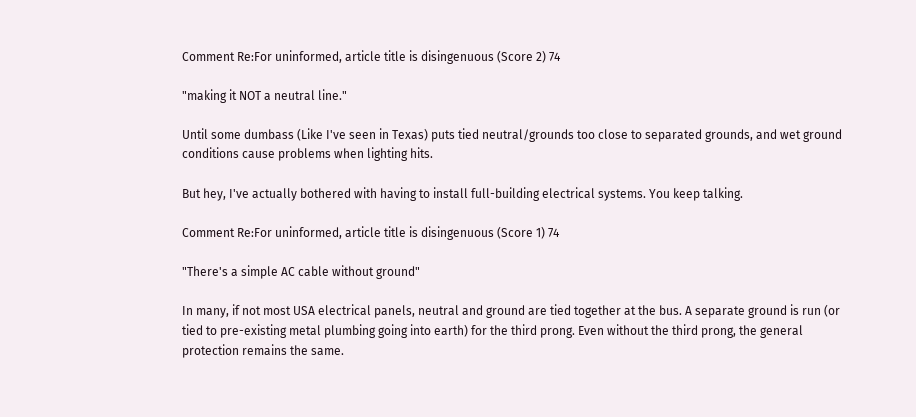Comment Re:For uninformed, article title is disingenuous (Score 2) 74

"making it NOT a neutral line."

Until some dumbass (Like I've seen in Texas) puts tied neutral/grounds too close to separated grounds, and wet ground conditions cause problems when lighting hits.

But hey, I've actually bothered with having to install full-building electrical systems. You keep talking.

Comment Re:For uninformed, article title is disingenuous (Score 1) 74

"There's a simple AC cable without ground"

In many, if not most USA electrical panels, neutral and ground are tied together at the bus. A separate ground is run (or tied to pre-existing metal plumbing going into earth) for the third prong. Even without the third prong, the general protection remains the same.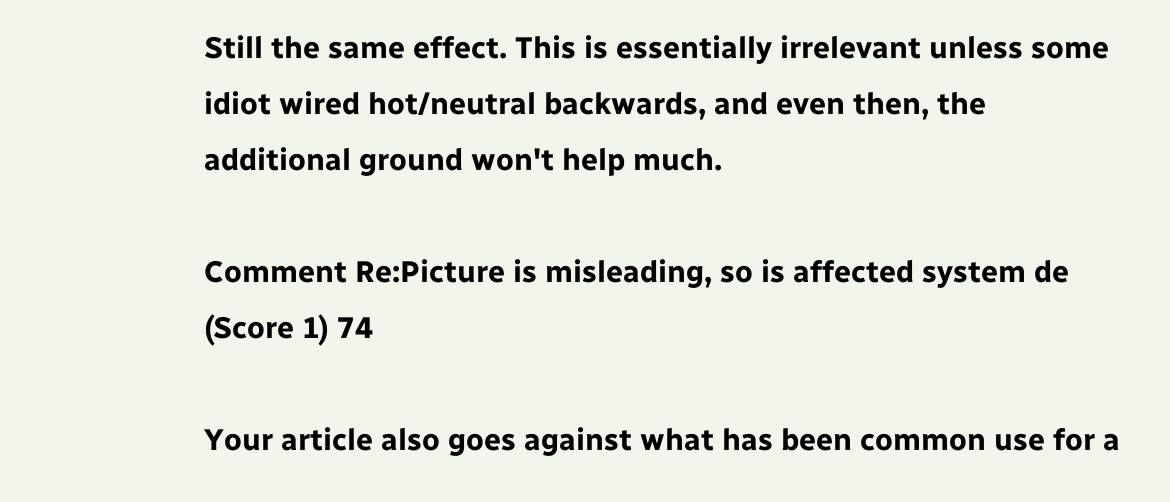Still the same effect. This is essentially irrelevant unless some idiot wired hot/neutral backwards, and even then, the additional ground won't help much.

Comment Re:Picture is misleading, so is affected system de (Score 1) 74

Your article also goes against what has been common use for a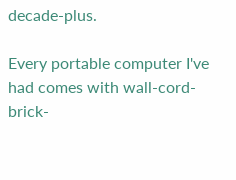decade-plus.

Every portable computer I've had comes with wall-cord-brick-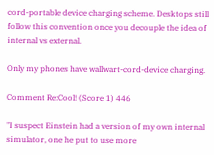cord-portable device charging scheme. Desktops still follow this convention once you decouple the idea of internal vs external.

Only my phones have wallwart-cord-device charging.

Comment Re:Cool! (Score 1) 446

"I suspect Einstein had a version of my own internal simulator, one he put to use more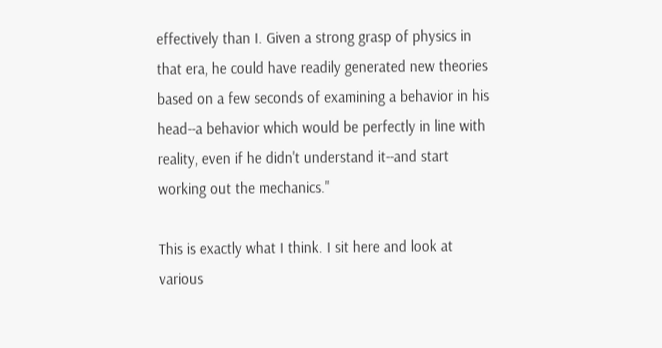effectively than I. Given a strong grasp of physics in that era, he could have readily generated new theories based on a few seconds of examining a behavior in his head--a behavior which would be perfectly in line with reality, even if he didn't understand it--and start working out the mechanics."

This is exactly what I think. I sit here and look at various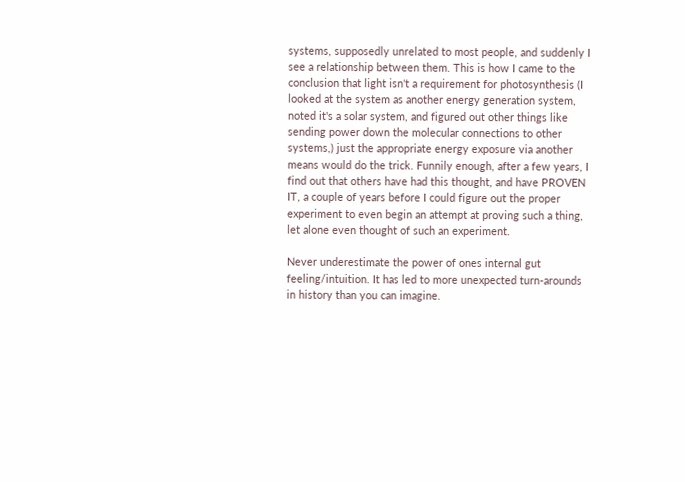systems, supposedly unrelated to most people, and suddenly I see a relationship between them. This is how I came to the conclusion that light isn't a requirement for photosynthesis (I looked at the system as another energy generation system, noted it's a solar system, and figured out other things like sending power down the molecular connections to other systems,) just the appropriate energy exposure via another means would do the trick. Funnily enough, after a few years, I find out that others have had this thought, and have PROVEN IT, a couple of years before I could figure out the proper experiment to even begin an attempt at proving such a thing, let alone even thought of such an experiment.

Never underestimate the power of ones internal gut feeling/intuition. It has led to more unexpected turn-arounds in history than you can imagine.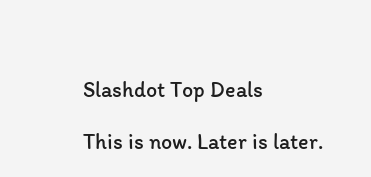Slashdot Top Deals

This is now. Later is later.